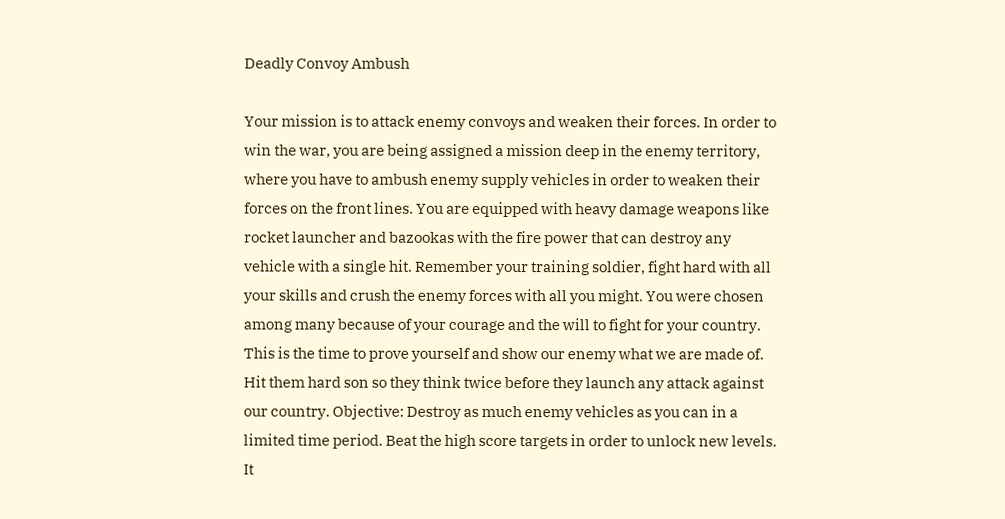Deadly Convoy Ambush

Your mission is to attack enemy convoys and weaken their forces. In order to win the war, you are being assigned a mission deep in the enemy territory, where you have to ambush enemy supply vehicles in order to weaken their forces on the front lines. You are equipped with heavy damage weapons like rocket launcher and bazookas with the fire power that can destroy any vehicle with a single hit. Remember your training soldier, fight hard with all your skills and crush the enemy forces with all you might. You were chosen among many because of your courage and the will to fight for your country. This is the time to prove yourself and show our enemy what we are made of. Hit them hard son so they think twice before they launch any attack against our country. Objective: Destroy as much enemy vehicles as you can in a limited time period. Beat the high score targets in order to unlock new levels. It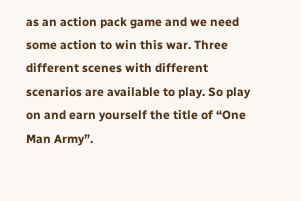as an action pack game and we need some action to win this war. Three different scenes with different scenarios are available to play. So play on and earn yourself the title of “One Man Army”.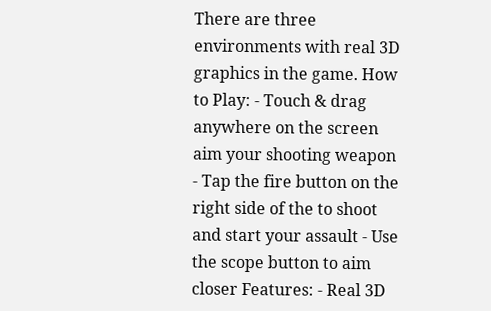There are three environments with real 3D graphics in the game. How to Play: - Touch & drag anywhere on the screen aim your shooting weapon - Tap the fire button on the right side of the to shoot and start your assault - Use the scope button to aim closer Features: - Real 3D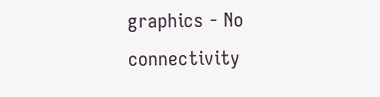graphics - No connectivity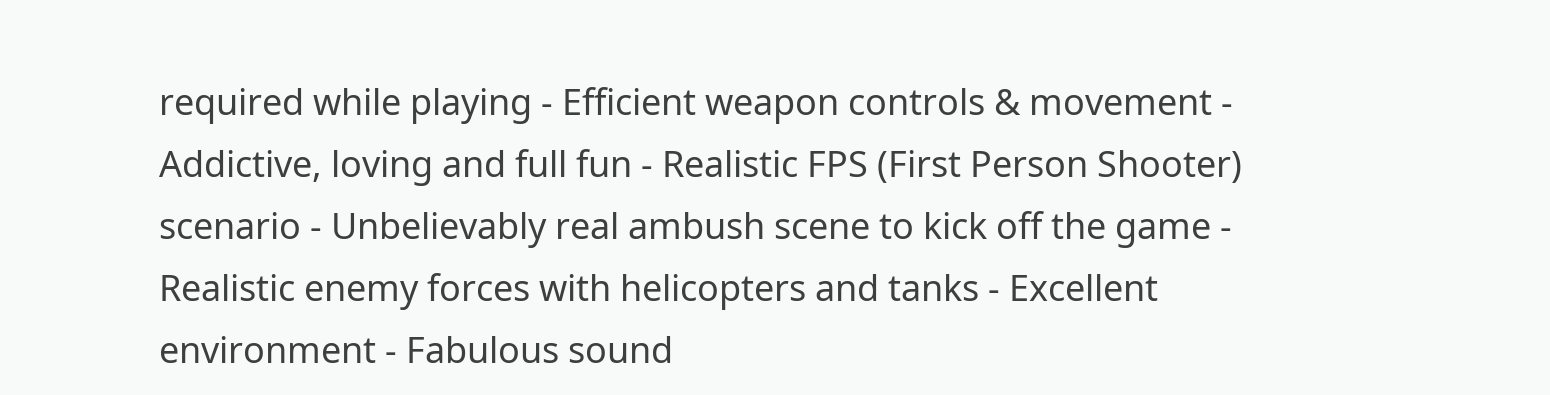required while playing - Efficient weapon controls & movement - Addictive, loving and full fun - Realistic FPS (First Person Shooter) scenario - Unbelievably real ambush scene to kick off the game - Realistic enemy forces with helicopters and tanks - Excellent environment - Fabulous sound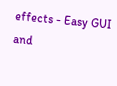effects - Easy GUI and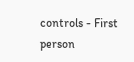controls - First person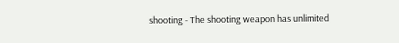shooting - The shooting weapon has unlimited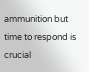ammunition but time to respond is crucial